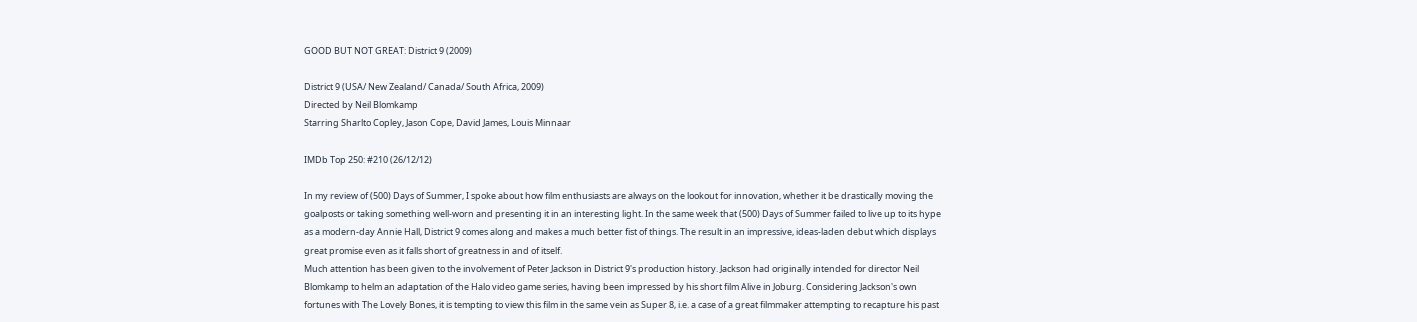GOOD BUT NOT GREAT: District 9 (2009)

District 9 (USA/ New Zealand/ Canada/ South Africa, 2009)
Directed by Neil Blomkamp
Starring Sharlto Copley, Jason Cope, David James, Louis Minnaar

IMDb Top 250: #210 (26/12/12)

In my review of (500) Days of Summer, I spoke about how film enthusiasts are always on the lookout for innovation, whether it be drastically moving the goalposts or taking something well-worn and presenting it in an interesting light. In the same week that (500) Days of Summer failed to live up to its hype as a modern-day Annie Hall, District 9 comes along and makes a much better fist of things. The result in an impressive, ideas-laden debut which displays great promise even as it falls short of greatness in and of itself.
Much attention has been given to the involvement of Peter Jackson in District 9's production history. Jackson had originally intended for director Neil Blomkamp to helm an adaptation of the Halo video game series, having been impressed by his short film Alive in Joburg. Considering Jackson's own fortunes with The Lovely Bones, it is tempting to view this film in the same vein as Super 8, i.e. a case of a great filmmaker attempting to recapture his past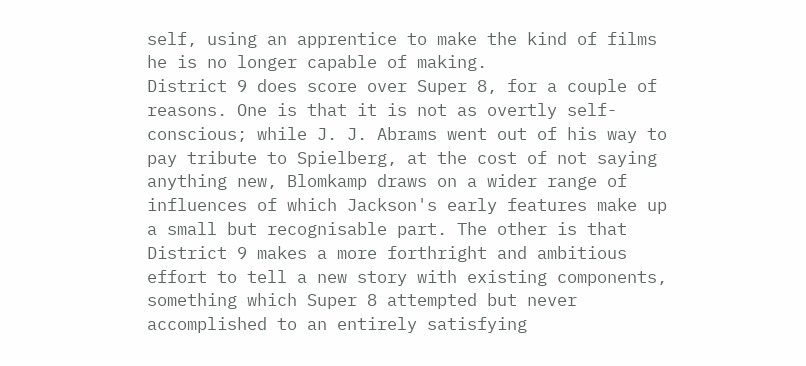self, using an apprentice to make the kind of films he is no longer capable of making.
District 9 does score over Super 8, for a couple of reasons. One is that it is not as overtly self-conscious; while J. J. Abrams went out of his way to pay tribute to Spielberg, at the cost of not saying anything new, Blomkamp draws on a wider range of influences of which Jackson's early features make up a small but recognisable part. The other is that District 9 makes a more forthright and ambitious effort to tell a new story with existing components, something which Super 8 attempted but never accomplished to an entirely satisfying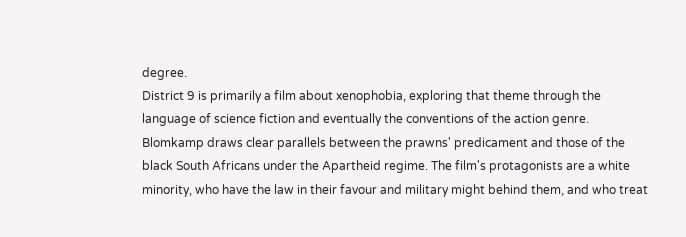degree.
District 9 is primarily a film about xenophobia, exploring that theme through the language of science fiction and eventually the conventions of the action genre. Blomkamp draws clear parallels between the prawns' predicament and those of the black South Africans under the Apartheid regime. The film's protagonists are a white minority, who have the law in their favour and military might behind them, and who treat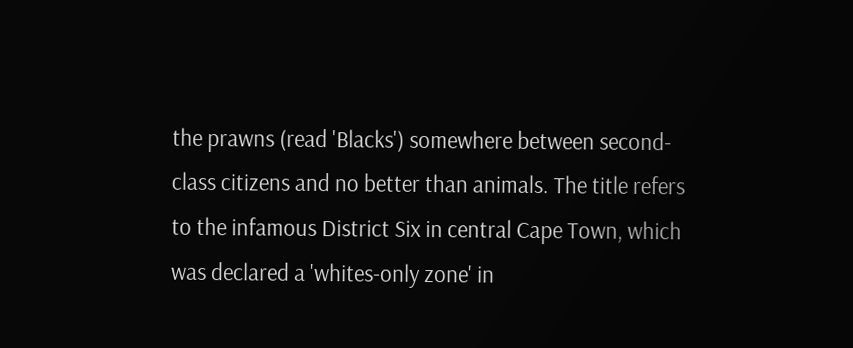the prawns (read 'Blacks') somewhere between second-class citizens and no better than animals. The title refers to the infamous District Six in central Cape Town, which was declared a 'whites-only zone' in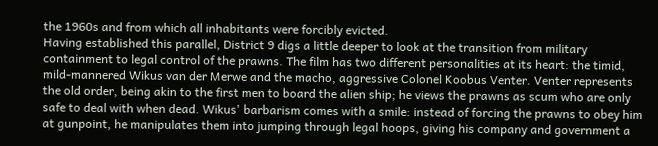the 1960s and from which all inhabitants were forcibly evicted.
Having established this parallel, District 9 digs a little deeper to look at the transition from military containment to legal control of the prawns. The film has two different personalities at its heart: the timid, mild-mannered Wikus van der Merwe and the macho, aggressive Colonel Koobus Venter. Venter represents the old order, being akin to the first men to board the alien ship; he views the prawns as scum who are only safe to deal with when dead. Wikus' barbarism comes with a smile: instead of forcing the prawns to obey him at gunpoint, he manipulates them into jumping through legal hoops, giving his company and government a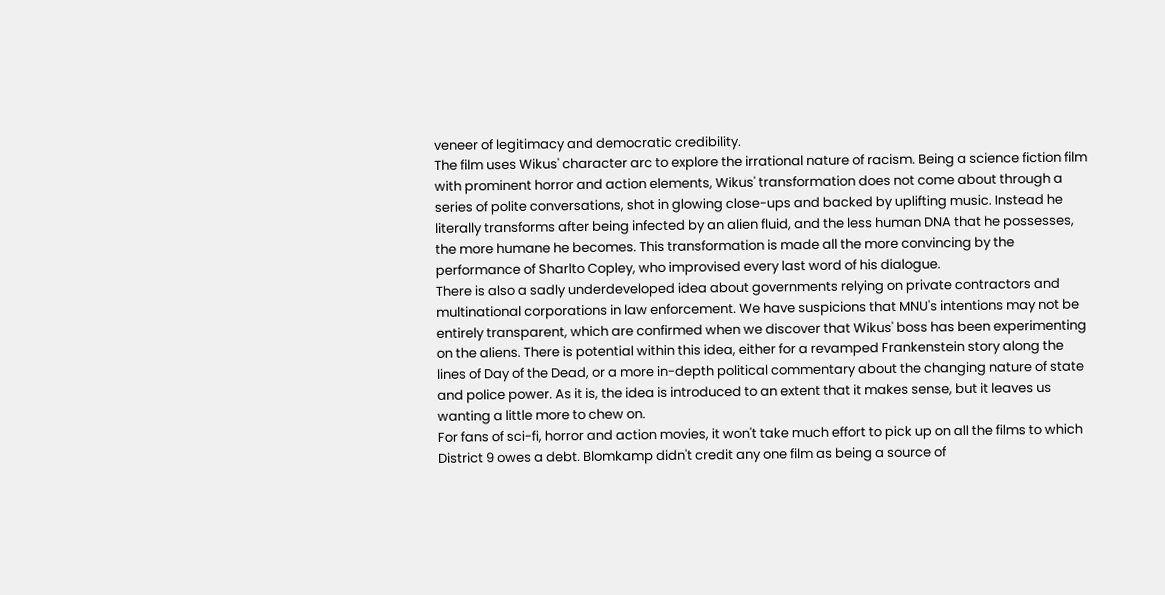veneer of legitimacy and democratic credibility.
The film uses Wikus' character arc to explore the irrational nature of racism. Being a science fiction film with prominent horror and action elements, Wikus' transformation does not come about through a series of polite conversations, shot in glowing close-ups and backed by uplifting music. Instead he literally transforms after being infected by an alien fluid, and the less human DNA that he possesses, the more humane he becomes. This transformation is made all the more convincing by the performance of Sharlto Copley, who improvised every last word of his dialogue.
There is also a sadly underdeveloped idea about governments relying on private contractors and multinational corporations in law enforcement. We have suspicions that MNU's intentions may not be entirely transparent, which are confirmed when we discover that Wikus' boss has been experimenting on the aliens. There is potential within this idea, either for a revamped Frankenstein story along the lines of Day of the Dead, or a more in-depth political commentary about the changing nature of state and police power. As it is, the idea is introduced to an extent that it makes sense, but it leaves us wanting a little more to chew on.
For fans of sci-fi, horror and action movies, it won't take much effort to pick up on all the films to which District 9 owes a debt. Blomkamp didn't credit any one film as being a source of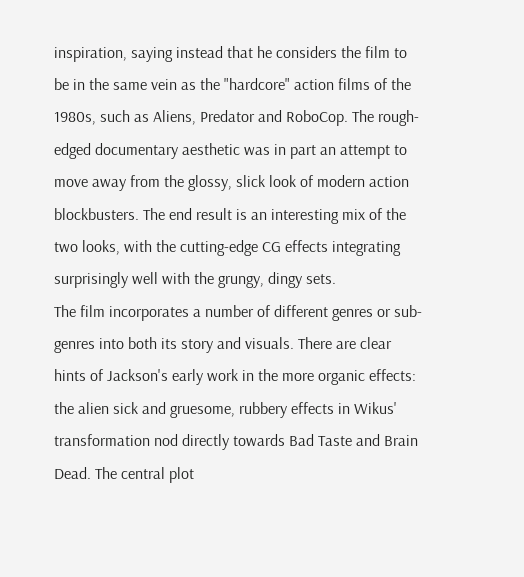inspiration, saying instead that he considers the film to be in the same vein as the "hardcore" action films of the 1980s, such as Aliens, Predator and RoboCop. The rough-edged documentary aesthetic was in part an attempt to move away from the glossy, slick look of modern action blockbusters. The end result is an interesting mix of the two looks, with the cutting-edge CG effects integrating surprisingly well with the grungy, dingy sets.
The film incorporates a number of different genres or sub-genres into both its story and visuals. There are clear hints of Jackson's early work in the more organic effects: the alien sick and gruesome, rubbery effects in Wikus' transformation nod directly towards Bad Taste and Brain Dead. The central plot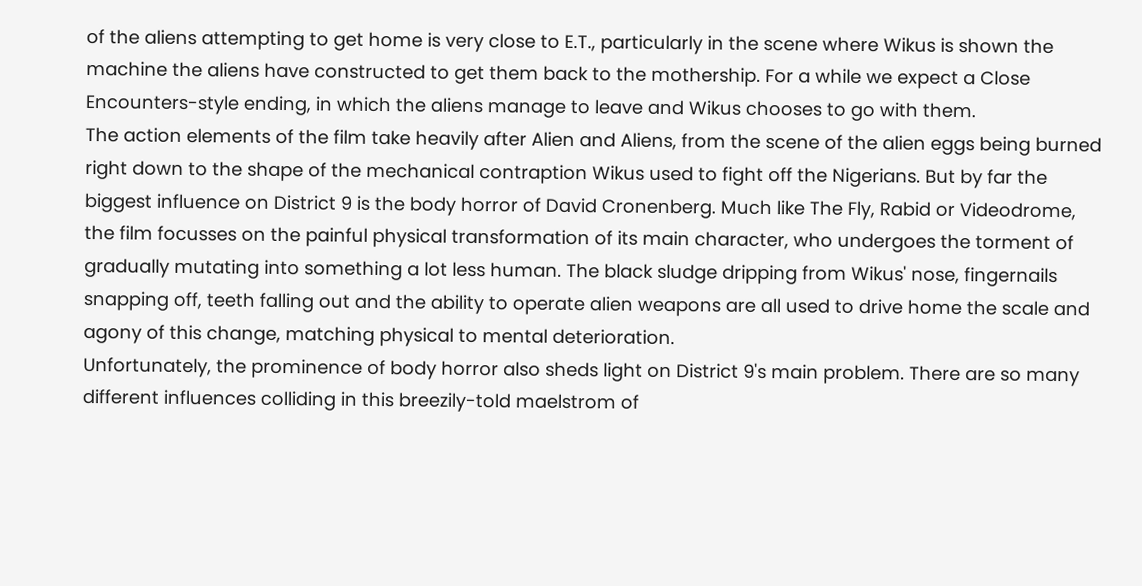of the aliens attempting to get home is very close to E.T., particularly in the scene where Wikus is shown the machine the aliens have constructed to get them back to the mothership. For a while we expect a Close Encounters-style ending, in which the aliens manage to leave and Wikus chooses to go with them.
The action elements of the film take heavily after Alien and Aliens, from the scene of the alien eggs being burned right down to the shape of the mechanical contraption Wikus used to fight off the Nigerians. But by far the biggest influence on District 9 is the body horror of David Cronenberg. Much like The Fly, Rabid or Videodrome, the film focusses on the painful physical transformation of its main character, who undergoes the torment of gradually mutating into something a lot less human. The black sludge dripping from Wikus' nose, fingernails snapping off, teeth falling out and the ability to operate alien weapons are all used to drive home the scale and agony of this change, matching physical to mental deterioration.
Unfortunately, the prominence of body horror also sheds light on District 9's main problem. There are so many different influences colliding in this breezily-told maelstrom of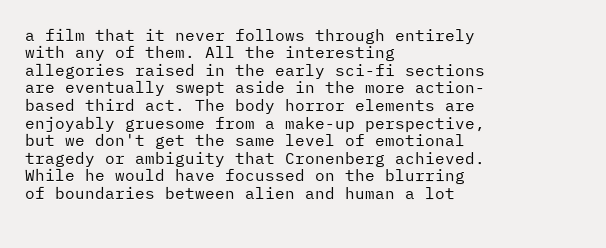a film that it never follows through entirely with any of them. All the interesting allegories raised in the early sci-fi sections are eventually swept aside in the more action-based third act. The body horror elements are enjoyably gruesome from a make-up perspective, but we don't get the same level of emotional tragedy or ambiguity that Cronenberg achieved. While he would have focussed on the blurring of boundaries between alien and human a lot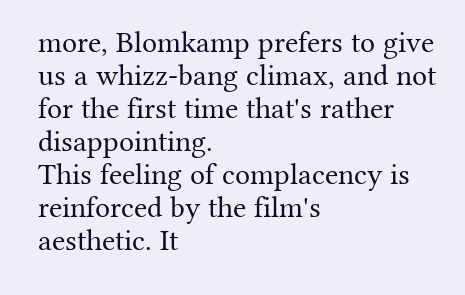more, Blomkamp prefers to give us a whizz-bang climax, and not for the first time that's rather disappointing.
This feeling of complacency is reinforced by the film's aesthetic. It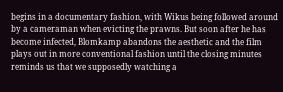begins in a documentary fashion, with Wikus being followed around by a cameraman when evicting the prawns. But soon after he has become infected, Blomkamp abandons the aesthetic and the film plays out in more conventional fashion until the closing minutes reminds us that we supposedly watching a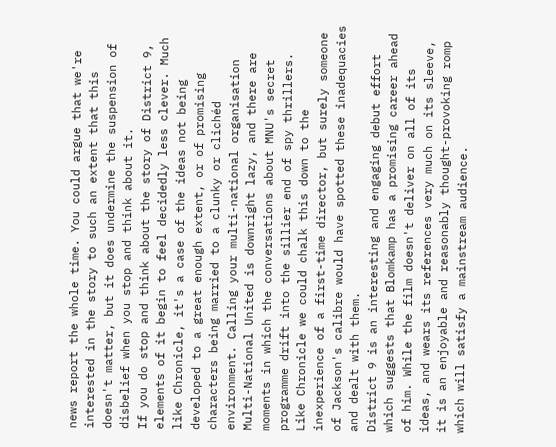news report the whole time. You could argue that we're interested in the story to such an extent that this doesn't matter, but it does undermine the suspension of disbelief when you stop and think about it.
If you do stop and think about the story of District 9, elements of it begin to feel decidedly less clever. Much like Chronicle, it's a case of the ideas not being developed to a great enough extent, or of promising characters being married to a clunky or clichéd environment. Calling your multi-national organisation Multi-National United is downright lazy, and there are moments in which the conversations about MNU's secret programme drift into the sillier end of spy thrillers. Like Chronicle we could chalk this down to the inexperience of a first-time director, but surely someone of Jackson's calibre would have spotted these inadequacies and dealt with them.
District 9 is an interesting and engaging debut effort which suggests that Blomkamp has a promising career ahead of him. While the film doesn't deliver on all of its ideas, and wears its references very much on its sleeve, it is an enjoyable and reasonably thought-provoking romp which will satisfy a mainstream audience.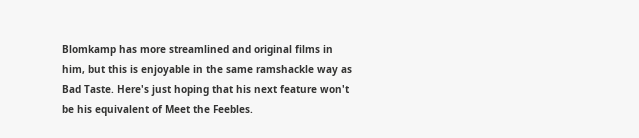Blomkamp has more streamlined and original films in him, but this is enjoyable in the same ramshackle way as Bad Taste. Here's just hoping that his next feature won't be his equivalent of Meet the Feebles.